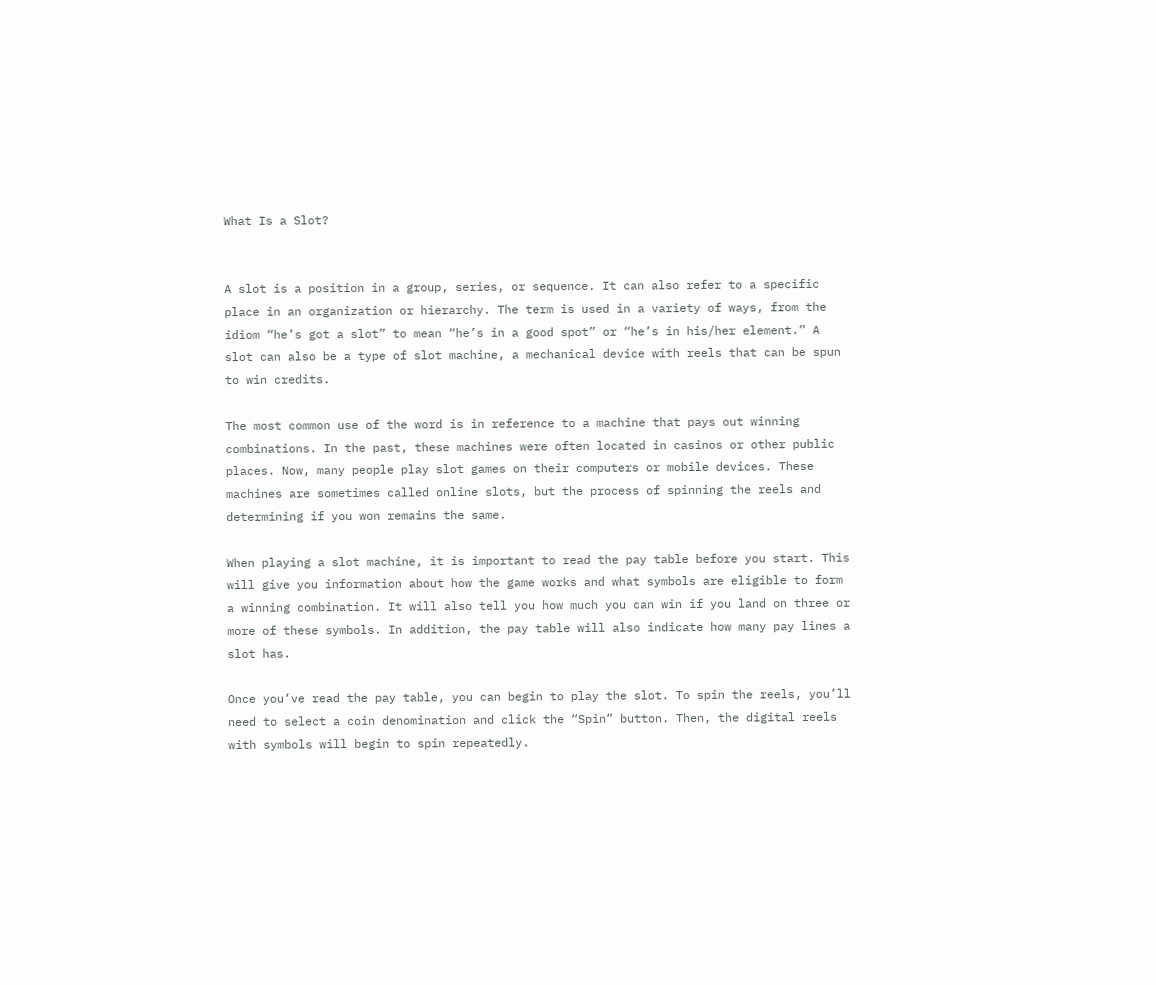What Is a Slot?


A slot is a position in a group, series, or sequence. It can also refer to a specific place in an organization or hierarchy. The term is used in a variety of ways, from the idiom “he’s got a slot” to mean “he’s in a good spot” or “he’s in his/her element.” A slot can also be a type of slot machine, a mechanical device with reels that can be spun to win credits.

The most common use of the word is in reference to a machine that pays out winning combinations. In the past, these machines were often located in casinos or other public places. Now, many people play slot games on their computers or mobile devices. These machines are sometimes called online slots, but the process of spinning the reels and determining if you won remains the same.

When playing a slot machine, it is important to read the pay table before you start. This will give you information about how the game works and what symbols are eligible to form a winning combination. It will also tell you how much you can win if you land on three or more of these symbols. In addition, the pay table will also indicate how many pay lines a slot has.

Once you’ve read the pay table, you can begin to play the slot. To spin the reels, you’ll need to select a coin denomination and click the “Spin” button. Then, the digital reels with symbols will begin to spin repeatedly.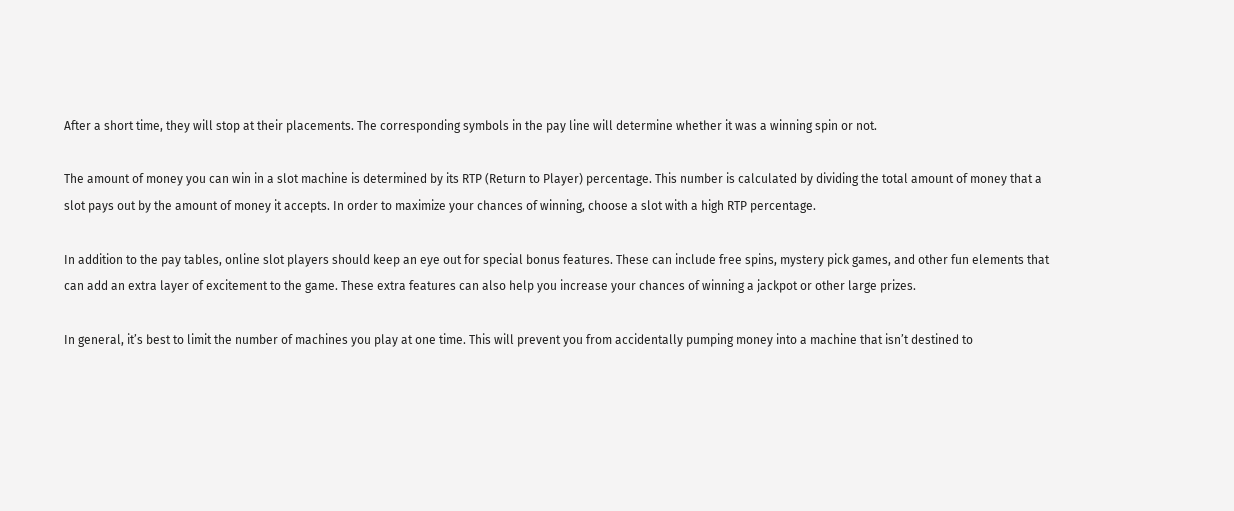After a short time, they will stop at their placements. The corresponding symbols in the pay line will determine whether it was a winning spin or not.

The amount of money you can win in a slot machine is determined by its RTP (Return to Player) percentage. This number is calculated by dividing the total amount of money that a slot pays out by the amount of money it accepts. In order to maximize your chances of winning, choose a slot with a high RTP percentage.

In addition to the pay tables, online slot players should keep an eye out for special bonus features. These can include free spins, mystery pick games, and other fun elements that can add an extra layer of excitement to the game. These extra features can also help you increase your chances of winning a jackpot or other large prizes.

In general, it’s best to limit the number of machines you play at one time. This will prevent you from accidentally pumping money into a machine that isn’t destined to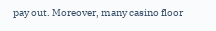pay out. Moreover, many casino floor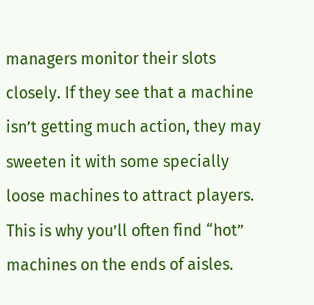managers monitor their slots closely. If they see that a machine isn’t getting much action, they may sweeten it with some specially loose machines to attract players. This is why you’ll often find “hot” machines on the ends of aisles.